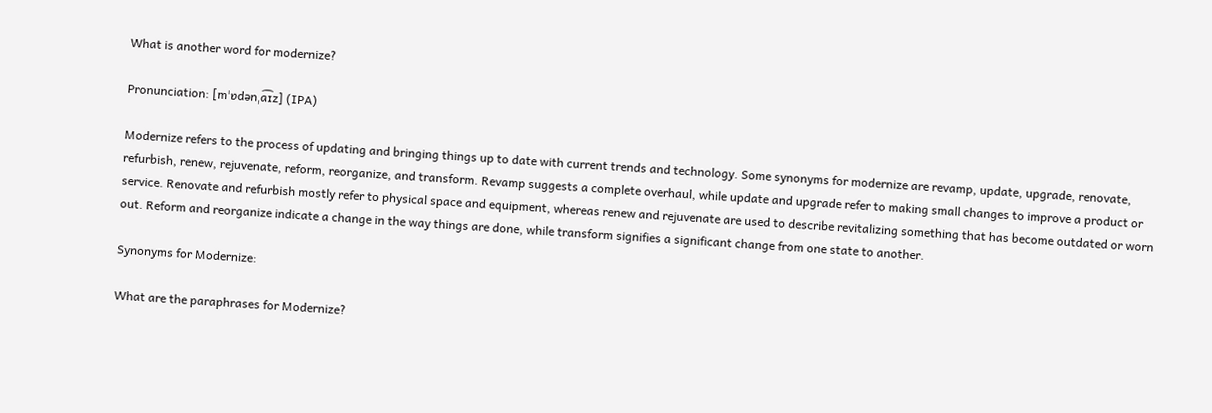What is another word for modernize?

Pronunciation: [mˈɒdənˌa͡ɪz] (IPA)

Modernize refers to the process of updating and bringing things up to date with current trends and technology. Some synonyms for modernize are revamp, update, upgrade, renovate, refurbish, renew, rejuvenate, reform, reorganize, and transform. Revamp suggests a complete overhaul, while update and upgrade refer to making small changes to improve a product or service. Renovate and refurbish mostly refer to physical space and equipment, whereas renew and rejuvenate are used to describe revitalizing something that has become outdated or worn out. Reform and reorganize indicate a change in the way things are done, while transform signifies a significant change from one state to another.

Synonyms for Modernize:

What are the paraphrases for Modernize?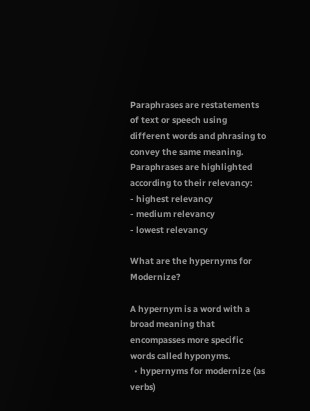Paraphrases are restatements of text or speech using different words and phrasing to convey the same meaning.
Paraphrases are highlighted according to their relevancy:
- highest relevancy
- medium relevancy
- lowest relevancy

What are the hypernyms for Modernize?

A hypernym is a word with a broad meaning that encompasses more specific words called hyponyms.
  • hypernyms for modernize (as verbs)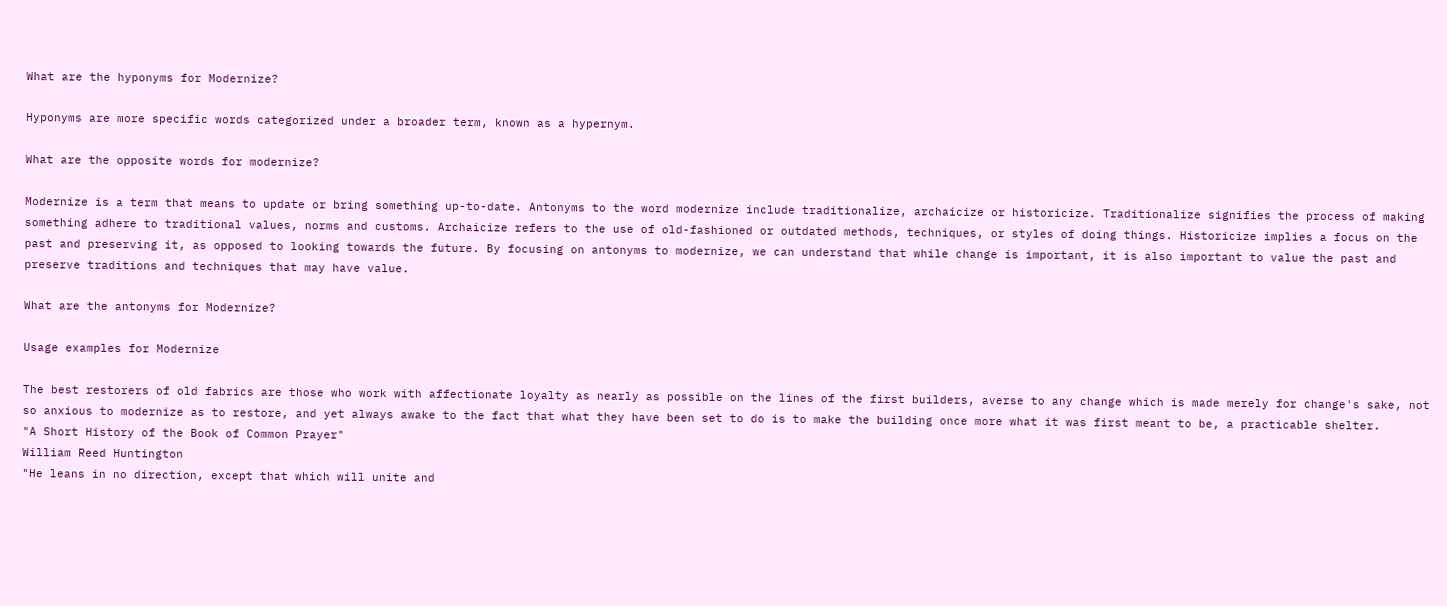What are the hyponyms for Modernize?

Hyponyms are more specific words categorized under a broader term, known as a hypernym.

What are the opposite words for modernize?

Modernize is a term that means to update or bring something up-to-date. Antonyms to the word modernize include traditionalize, archaicize or historicize. Traditionalize signifies the process of making something adhere to traditional values, norms and customs. Archaicize refers to the use of old-fashioned or outdated methods, techniques, or styles of doing things. Historicize implies a focus on the past and preserving it, as opposed to looking towards the future. By focusing on antonyms to modernize, we can understand that while change is important, it is also important to value the past and preserve traditions and techniques that may have value.

What are the antonyms for Modernize?

Usage examples for Modernize

The best restorers of old fabrics are those who work with affectionate loyalty as nearly as possible on the lines of the first builders, averse to any change which is made merely for change's sake, not so anxious to modernize as to restore, and yet always awake to the fact that what they have been set to do is to make the building once more what it was first meant to be, a practicable shelter.
"A Short History of the Book of Common Prayer"
William Reed Huntington
"He leans in no direction, except that which will unite and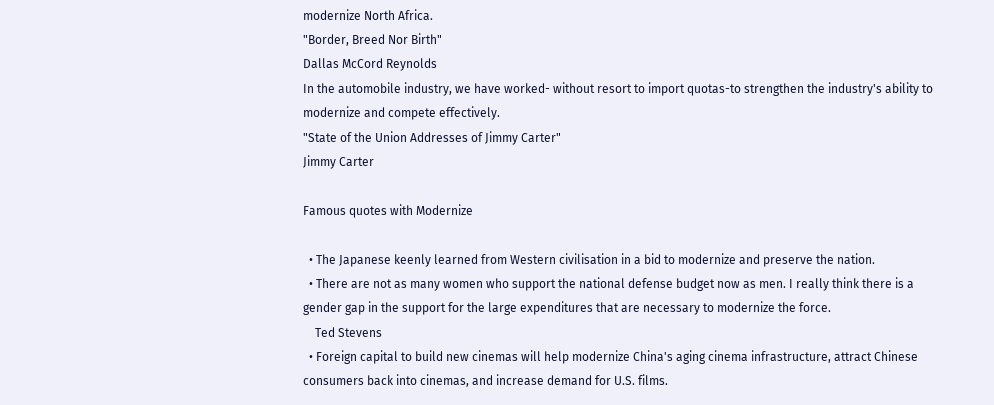modernize North Africa.
"Border, Breed Nor Birth"
Dallas McCord Reynolds
In the automobile industry, we have worked- without resort to import quotas-to strengthen the industry's ability to modernize and compete effectively.
"State of the Union Addresses of Jimmy Carter"
Jimmy Carter

Famous quotes with Modernize

  • The Japanese keenly learned from Western civilisation in a bid to modernize and preserve the nation.
  • There are not as many women who support the national defense budget now as men. I really think there is a gender gap in the support for the large expenditures that are necessary to modernize the force.
    Ted Stevens
  • Foreign capital to build new cinemas will help modernize China's aging cinema infrastructure, attract Chinese consumers back into cinemas, and increase demand for U.S. films.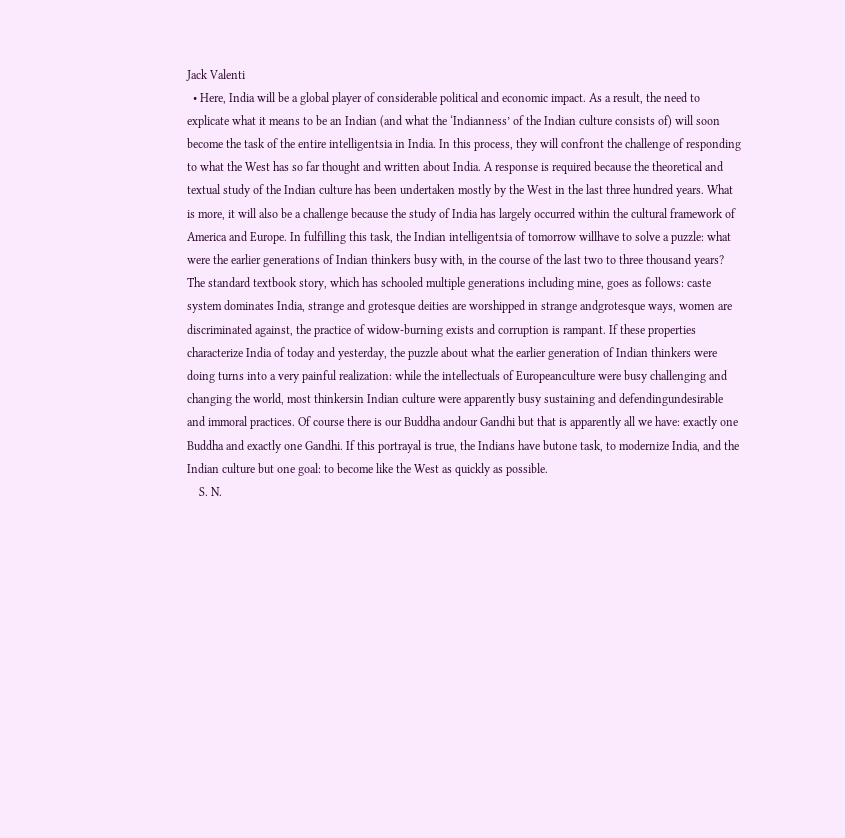Jack Valenti
  • Here, India will be a global player of considerable political and economic impact. As a result, the need to explicate what it means to be an Indian (and what the ‘Indianness’ of the Indian culture consists of) will soon become the task of the entire intelligentsia in India. In this process, they will confront the challenge of responding to what the West has so far thought and written about India. A response is required because the theoretical and textual study of the Indian culture has been undertaken mostly by the West in the last three hundred years. What is more, it will also be a challenge because the study of India has largely occurred within the cultural framework of America and Europe. In fulfilling this task, the Indian intelligentsia of tomorrow willhave to solve a puzzle: what were the earlier generations of Indian thinkers busy with, in the course of the last two to three thousand years? The standard textbook story, which has schooled multiple generations including mine, goes as follows: caste system dominates India, strange and grotesque deities are worshipped in strange andgrotesque ways, women are discriminated against, the practice of widow-burning exists and corruption is rampant. If these properties characterize India of today and yesterday, the puzzle about what the earlier generation of Indian thinkers were doing turns into a very painful realization: while the intellectuals of Europeanculture were busy challenging and changing the world, most thinkersin Indian culture were apparently busy sustaining and defendingundesirable and immoral practices. Of course there is our Buddha andour Gandhi but that is apparently all we have: exactly one Buddha and exactly one Gandhi. If this portrayal is true, the Indians have butone task, to modernize India, and the Indian culture but one goal: to become like the West as quickly as possible.
    S. N.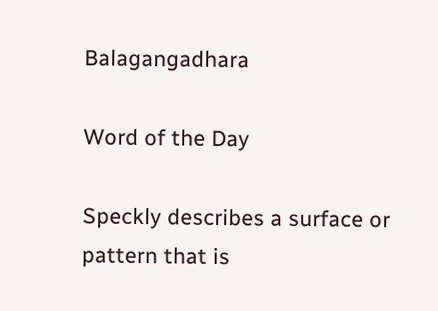Balagangadhara

Word of the Day

Speckly describes a surface or pattern that is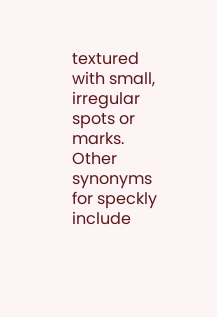textured with small, irregular spots or marks. Other synonyms for speckly include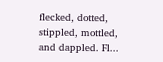flecked, dotted, stippled, mottled, and dappled. Fl...